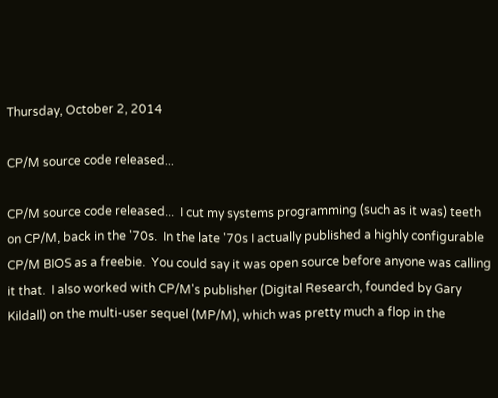Thursday, October 2, 2014

CP/M source code released...

CP/M source code released...  I cut my systems programming (such as it was) teeth on CP/M, back in the '70s.  In the late '70s I actually published a highly configurable CP/M BIOS as a freebie.  You could say it was open source before anyone was calling it that.  I also worked with CP/M's publisher (Digital Research, founded by Gary Kildall) on the multi-user sequel (MP/M), which was pretty much a flop in the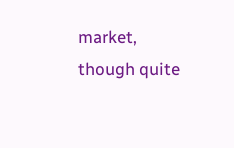market, though quite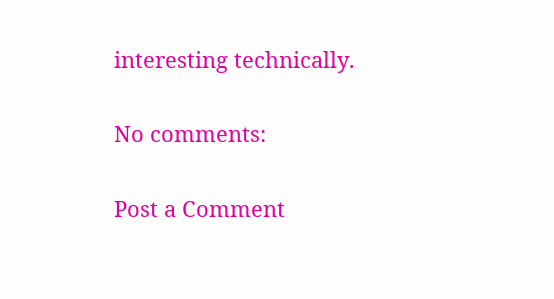interesting technically.

No comments:

Post a Comment